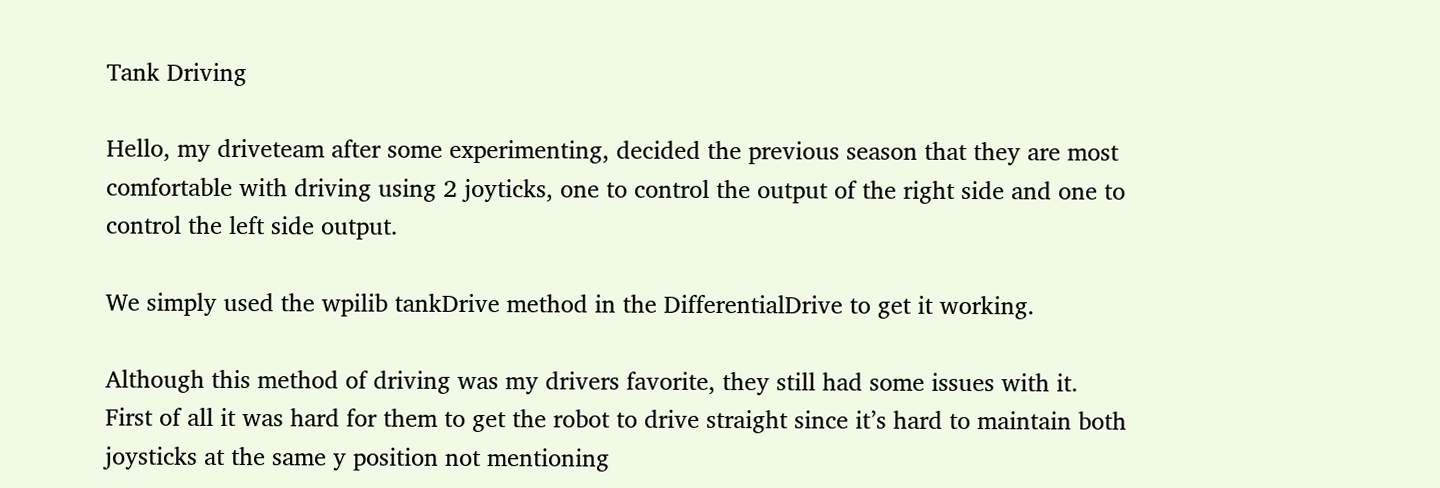Tank Driving

Hello, my driveteam after some experimenting, decided the previous season that they are most comfortable with driving using 2 joyticks, one to control the output of the right side and one to control the left side output.

We simply used the wpilib tankDrive method in the DifferentialDrive to get it working.

Although this method of driving was my drivers favorite, they still had some issues with it.
First of all it was hard for them to get the robot to drive straight since it’s hard to maintain both joysticks at the same y position not mentioning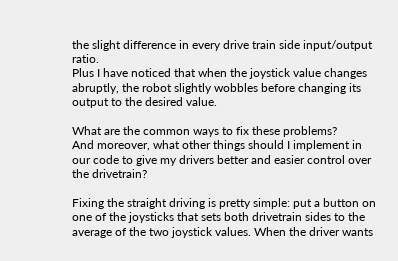the slight difference in every drive train side input/output ratio.
Plus I have noticed that when the joystick value changes abruptly, the robot slightly wobbles before changing its output to the desired value.

What are the common ways to fix these problems?
And moreover, what other things should I implement in our code to give my drivers better and easier control over the drivetrain?

Fixing the straight driving is pretty simple: put a button on one of the joysticks that sets both drivetrain sides to the average of the two joystick values. When the driver wants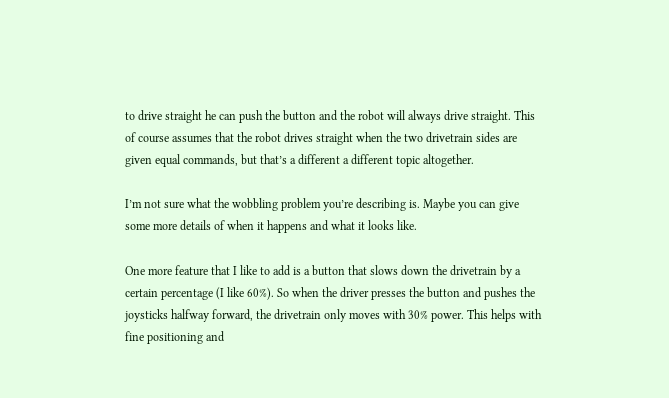to drive straight he can push the button and the robot will always drive straight. This of course assumes that the robot drives straight when the two drivetrain sides are given equal commands, but that’s a different a different topic altogether.

I’m not sure what the wobbling problem you’re describing is. Maybe you can give some more details of when it happens and what it looks like.

One more feature that I like to add is a button that slows down the drivetrain by a certain percentage (I like 60%). So when the driver presses the button and pushes the joysticks halfway forward, the drivetrain only moves with 30% power. This helps with fine positioning and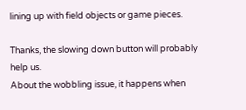lining up with field objects or game pieces.

Thanks, the slowing down button will probably help us.
About the wobbling issue, it happens when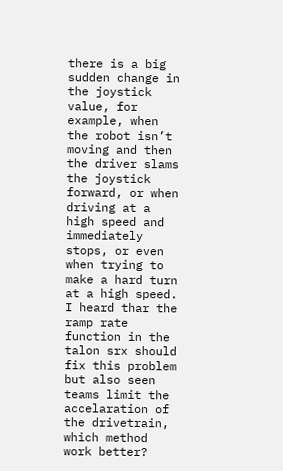there is a big sudden change in the joystick value, for example, when the robot isn’t moving and then the driver slams the joystick forward, or when driving at a high speed and immediately stops, or even when trying to make a hard turn at a high speed.
I heard thar the ramp rate function in the talon srx should fix this problem but also seen teams limit the accelaration of the drivetrain, which method work better?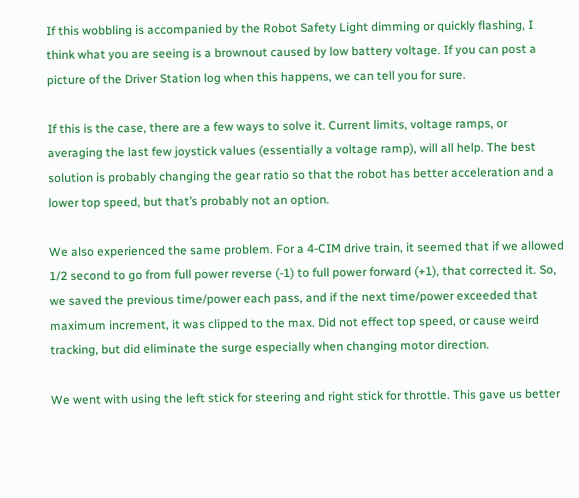If this wobbling is accompanied by the Robot Safety Light dimming or quickly flashing, I think what you are seeing is a brownout caused by low battery voltage. If you can post a picture of the Driver Station log when this happens, we can tell you for sure.

If this is the case, there are a few ways to solve it. Current limits, voltage ramps, or averaging the last few joystick values (essentially a voltage ramp), will all help. The best solution is probably changing the gear ratio so that the robot has better acceleration and a lower top speed, but that’s probably not an option.

We also experienced the same problem. For a 4-CIM drive train, it seemed that if we allowed 1/2 second to go from full power reverse (-1) to full power forward (+1), that corrected it. So, we saved the previous time/power each pass, and if the next time/power exceeded that maximum increment, it was clipped to the max. Did not effect top speed, or cause weird tracking, but did eliminate the surge especially when changing motor direction.

We went with using the left stick for steering and right stick for throttle. This gave us better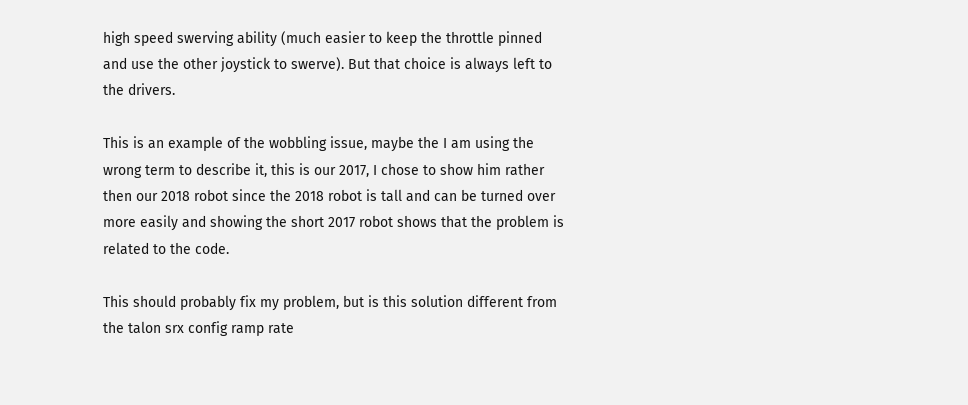high speed swerving ability (much easier to keep the throttle pinned and use the other joystick to swerve). But that choice is always left to the drivers.

This is an example of the wobbling issue, maybe the I am using the wrong term to describe it, this is our 2017, I chose to show him rather then our 2018 robot since the 2018 robot is tall and can be turned over more easily and showing the short 2017 robot shows that the problem is related to the code.

This should probably fix my problem, but is this solution different from the talon srx config ramp rate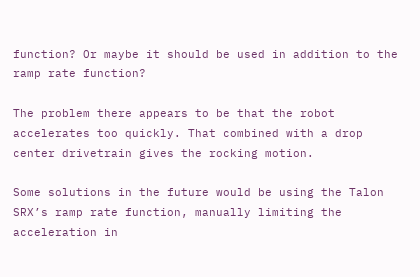function? Or maybe it should be used in addition to the ramp rate function?

The problem there appears to be that the robot accelerates too quickly. That combined with a drop center drivetrain gives the rocking motion.

Some solutions in the future would be using the Talon SRX’s ramp rate function, manually limiting the acceleration in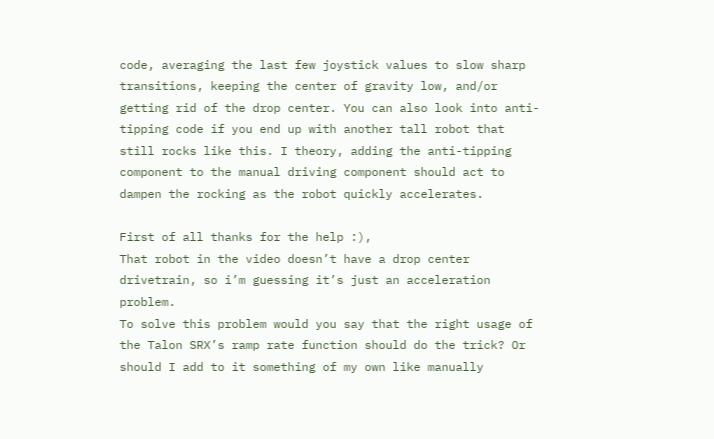code, averaging the last few joystick values to slow sharp transitions, keeping the center of gravity low, and/or getting rid of the drop center. You can also look into anti-tipping code if you end up with another tall robot that still rocks like this. I theory, adding the anti-tipping component to the manual driving component should act to dampen the rocking as the robot quickly accelerates.

First of all thanks for the help :),
That robot in the video doesn’t have a drop center drivetrain, so i’m guessing it’s just an acceleration problem.
To solve this problem would you say that the right usage of the Talon SRX’s ramp rate function should do the trick? Or should I add to it something of my own like manually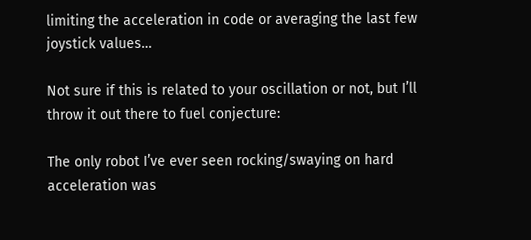limiting the acceleration in code or averaging the last few joystick values…

Not sure if this is related to your oscillation or not, but I’ll throw it out there to fuel conjecture:

The only robot I’ve ever seen rocking/swaying on hard acceleration was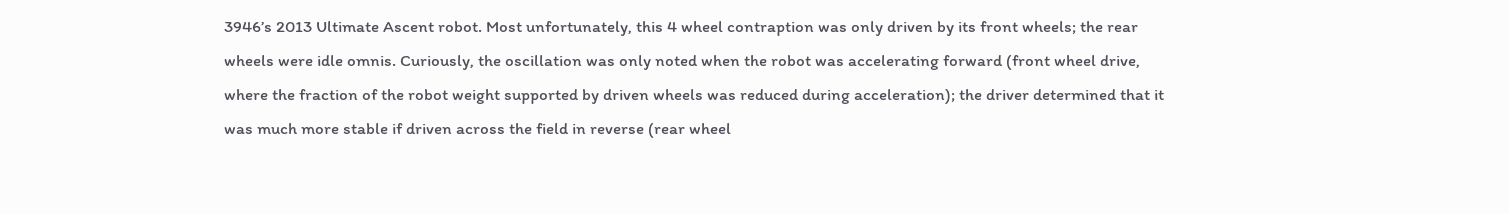3946’s 2013 Ultimate Ascent robot. Most unfortunately, this 4 wheel contraption was only driven by its front wheels; the rear wheels were idle omnis. Curiously, the oscillation was only noted when the robot was accelerating forward (front wheel drive, where the fraction of the robot weight supported by driven wheels was reduced during acceleration); the driver determined that it was much more stable if driven across the field in reverse (rear wheel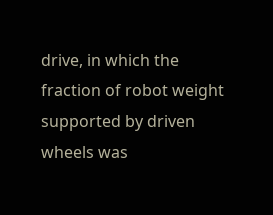drive, in which the fraction of robot weight supported by driven wheels was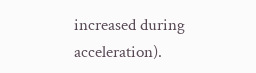increased during acceleration).